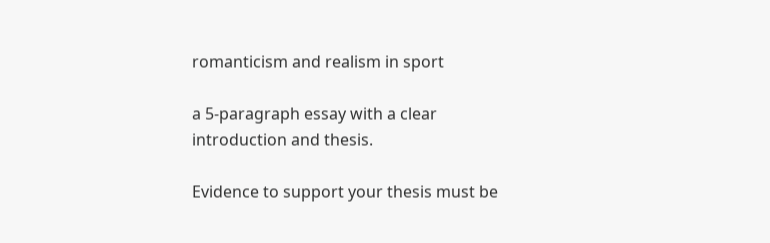romanticism and realism in sport

a 5-paragraph essay with a clear introduction and thesis.

Evidence to support your thesis must be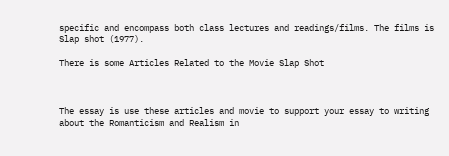specific and encompass both class lectures and readings/films. The films is Slap shot (1977).

There is some Articles Related to the Movie Slap Shot



The essay is use these articles and movie to support your essay to writing about the Romanticism and Realism in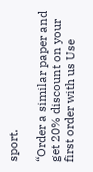sport.

“Order a similar paper and get 20% discount on your first order with us Use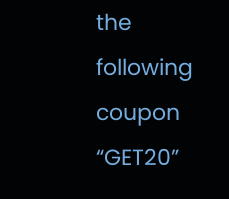the following coupon “GET20”